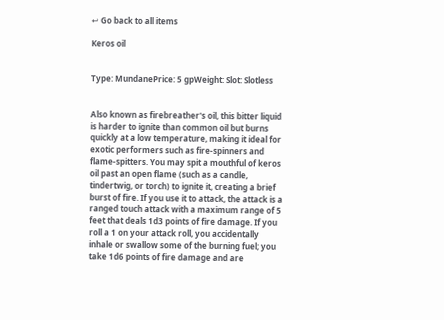↩ Go back to all items

Keros oil


Type: MundanePrice: 5 gpWeight: Slot: Slotless


Also known as firebreather's oil, this bitter liquid is harder to ignite than common oil but burns quickly at a low temperature, making it ideal for exotic performers such as fire-spinners and flame-spitters. You may spit a mouthful of keros oil past an open flame (such as a candle, tindertwig, or torch) to ignite it, creating a brief burst of fire. If you use it to attack, the attack is a ranged touch attack with a maximum range of 5 feet that deals 1d3 points of fire damage. If you roll a 1 on your attack roll, you accidentally inhale or swallow some of the burning fuel; you take 1d6 points of fire damage and are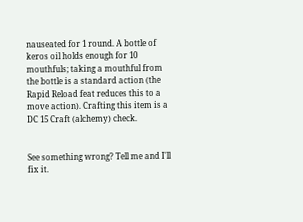nauseated for 1 round. A bottle of keros oil holds enough for 10 mouthfuls; taking a mouthful from the bottle is a standard action (the Rapid Reload feat reduces this to a move action). Crafting this item is a DC 15 Craft (alchemy) check.


See something wrong? Tell me and I'll fix it.